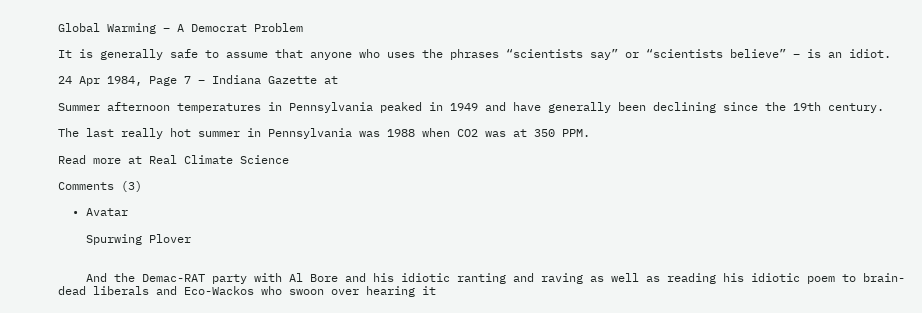Global Warming – A Democrat Problem

It is generally safe to assume that anyone who uses the phrases “scientists say” or “scientists believe” – is an idiot.

24 Apr 1984, Page 7 – Indiana Gazette at

Summer afternoon temperatures in Pennsylvania peaked in 1949 and have generally been declining since the 19th century.

The last really hot summer in Pennsylvania was 1988 when CO2 was at 350 PPM.

Read more at Real Climate Science

Comments (3)

  • Avatar

    Spurwing Plover


    And the Demac-RAT party with Al Bore and his idiotic ranting and raving as well as reading his idiotic poem to brain-dead liberals and Eco-Wackos who swoon over hearing it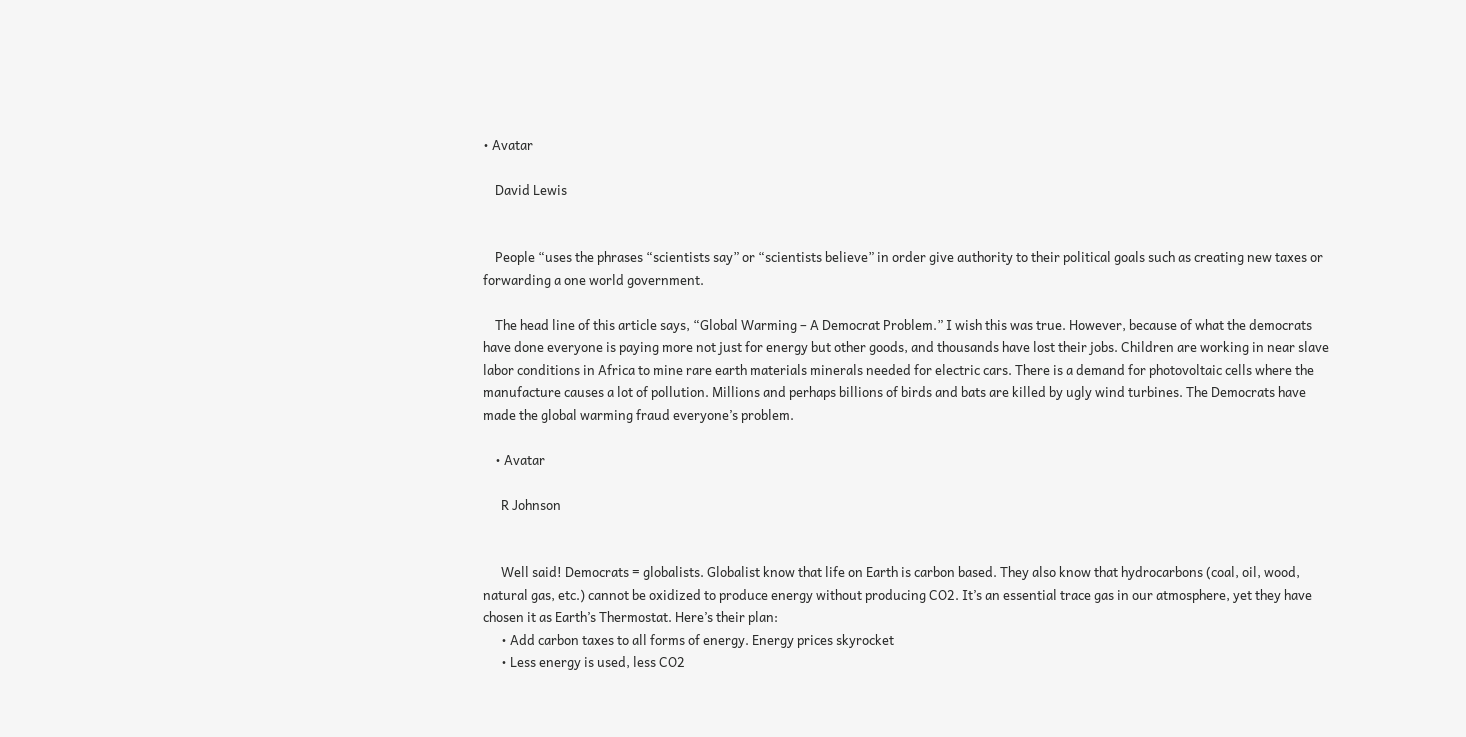• Avatar

    David Lewis


    People “uses the phrases “scientists say” or “scientists believe” in order give authority to their political goals such as creating new taxes or forwarding a one world government.

    The head line of this article says, “Global Warming – A Democrat Problem.” I wish this was true. However, because of what the democrats have done everyone is paying more not just for energy but other goods, and thousands have lost their jobs. Children are working in near slave labor conditions in Africa to mine rare earth materials minerals needed for electric cars. There is a demand for photovoltaic cells where the manufacture causes a lot of pollution. Millions and perhaps billions of birds and bats are killed by ugly wind turbines. The Democrats have made the global warming fraud everyone’s problem.

    • Avatar

      R Johnson


      Well said! Democrats = globalists. Globalist know that life on Earth is carbon based. They also know that hydrocarbons (coal, oil, wood, natural gas, etc.) cannot be oxidized to produce energy without producing CO2. It’s an essential trace gas in our atmosphere, yet they have chosen it as Earth’s Thermostat. Here’s their plan:
      • Add carbon taxes to all forms of energy. Energy prices skyrocket
      • Less energy is used, less CO2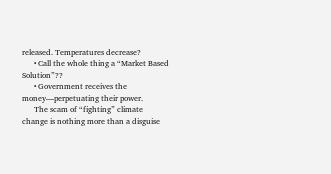released. Temperatures decrease?
      • Call the whole thing a “Market Based Solution”??
      • Government receives the money—perpetuating their power.
      The scam of “fighting” climate change is nothing more than a disguise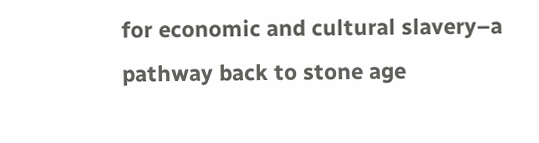for economic and cultural slavery–a pathway back to stone age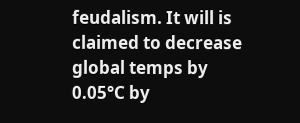feudalism. It will is claimed to decrease global temps by 0.05°C by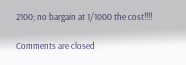2100; no bargain at 1/1000 the cost!!!!

Comments are closed